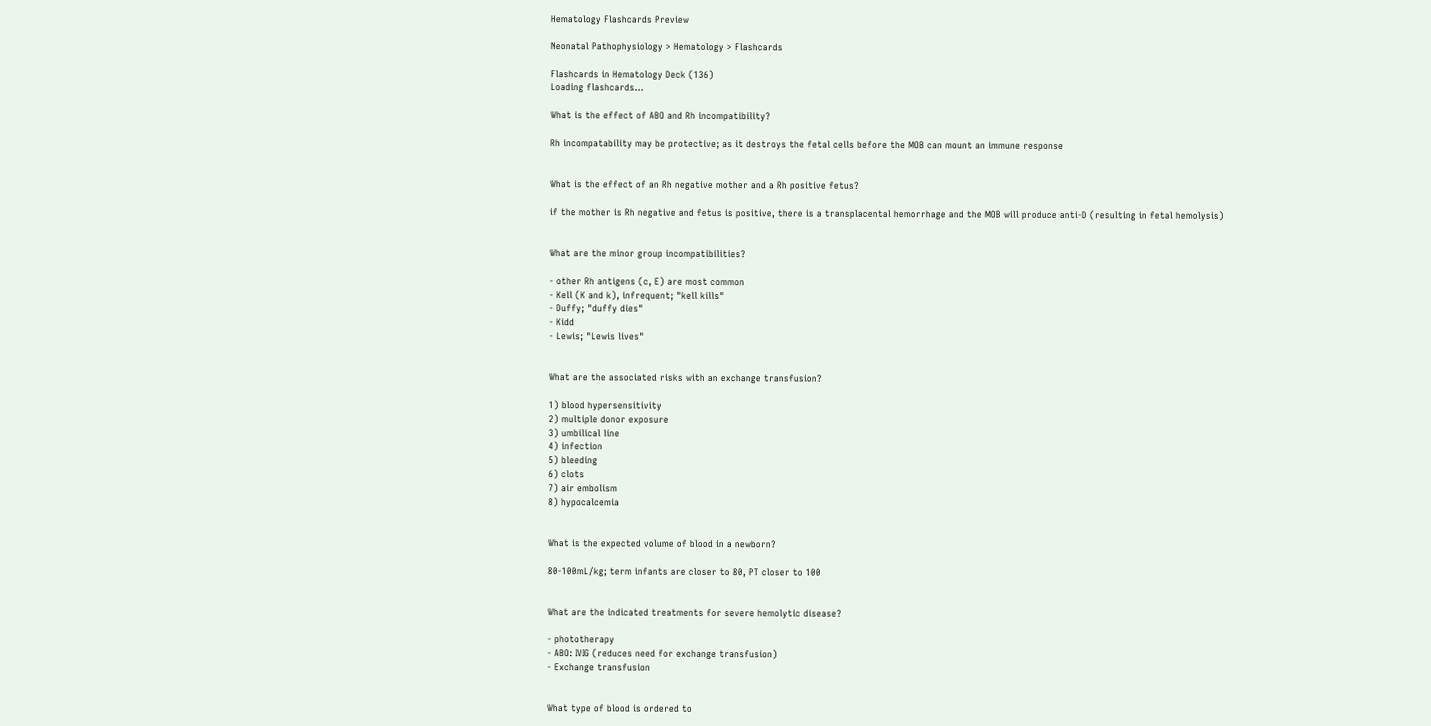Hematology Flashcards Preview

Neonatal Pathophysiology > Hematology > Flashcards

Flashcards in Hematology Deck (136)
Loading flashcards...

What is the effect of ABO and Rh incompatibility?

Rh incompatability may be protective; as it destroys the fetal cells before the MOB can mount an immune response


What is the effect of an Rh negative mother and a Rh positive fetus?

if the mother is Rh negative and fetus is positive, there is a transplacental hemorrhage and the MOB will produce anti-D (resulting in fetal hemolysis)


What are the minor group incompatibilities?

- other Rh antigens (c, E) are most common
- Kell (K and k), infrequent; "kell kills"
- Duffy; "duffy dies"
- Kidd
- Lewis; "Lewis lives"


What are the associated risks with an exchange transfusion?

1) blood hypersensitivity
2) multiple donor exposure
3) umbilical line
4) infection
5) bleeding
6) clots
7) air embolism
8) hypocalcemia


What is the expected volume of blood in a newborn?

80-100mL/kg; term infants are closer to 80, PT closer to 100


What are the indicated treatments for severe hemolytic disease?

- phototherapy
- ABO: IVIG (reduces need for exchange transfusion)
- Exchange transfusion


What type of blood is ordered to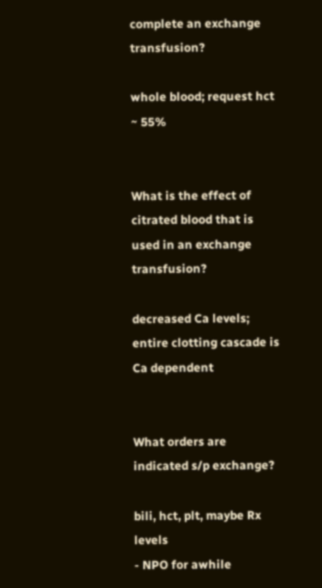complete an exchange transfusion?

whole blood; request hct ~ 55%


What is the effect of citrated blood that is used in an exchange transfusion?

decreased Ca levels; entire clotting cascade is Ca dependent


What orders are indicated s/p exchange?

bili, hct, plt, maybe Rx levels
- NPO for awhile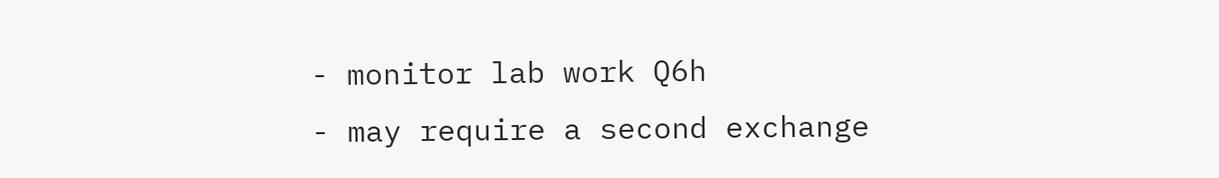- monitor lab work Q6h
- may require a second exchange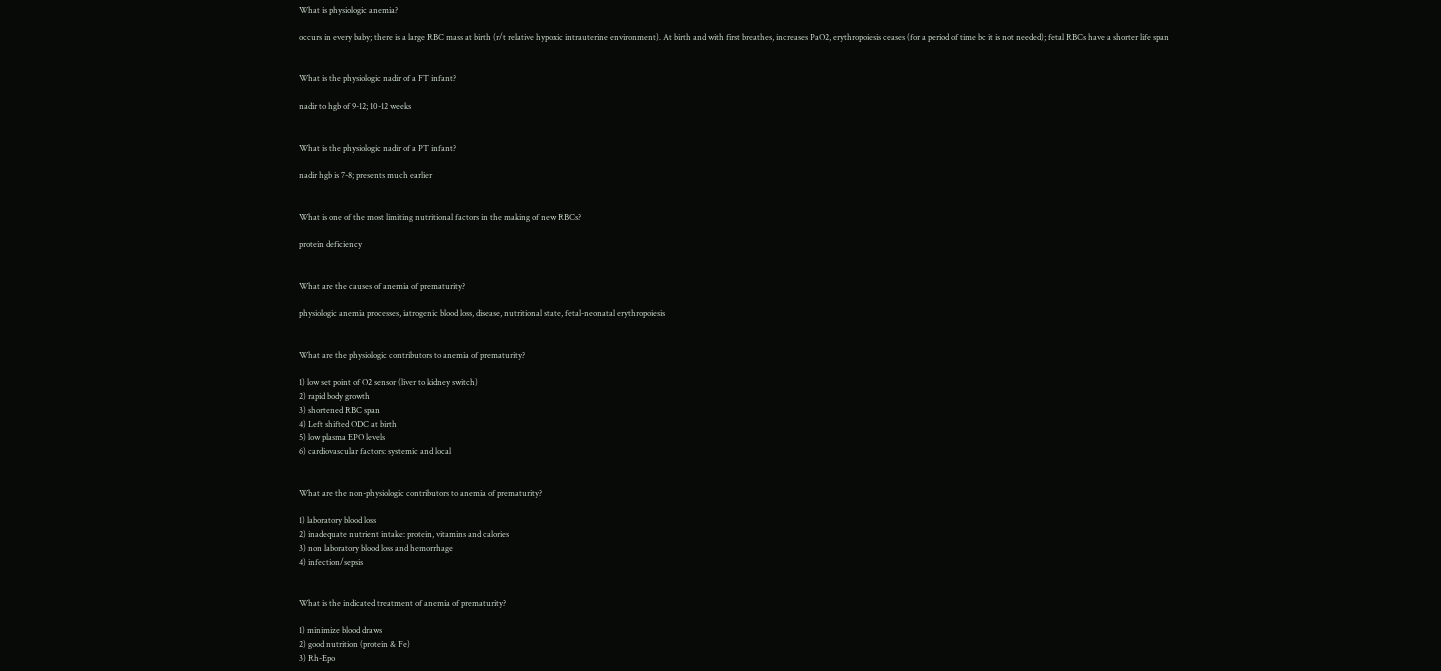What is physiologic anemia?

occurs in every baby; there is a large RBC mass at birth (r/t relative hypoxic intrauterine environment). At birth and with first breathes, increases PaO2, erythropoiesis ceases (for a period of time bc it is not needed); fetal RBCs have a shorter life span


What is the physiologic nadir of a FT infant?

nadir to hgb of 9-12; 10-12 weeks


What is the physiologic nadir of a PT infant?

nadir hgb is 7-8; presents much earlier


What is one of the most limiting nutritional factors in the making of new RBCs?

protein deficiency


What are the causes of anemia of prematurity?

physiologic anemia processes, iatrogenic blood loss, disease, nutritional state, fetal-neonatal erythropoiesis


What are the physiologic contributors to anemia of prematurity?

1) low set point of O2 sensor (liver to kidney switch)
2) rapid body growth
3) shortened RBC span
4) Left shifted ODC at birth
5) low plasma EPO levels
6) cardiovascular factors: systemic and local


What are the non-physiologic contributors to anemia of prematurity?

1) laboratory blood loss
2) inadequate nutrient intake: protein, vitamins and calories
3) non laboratory blood loss and hemorrhage
4) infection/sepsis


What is the indicated treatment of anemia of prematurity?

1) minimize blood draws
2) good nutrition (protein & Fe)
3) Rh-Epo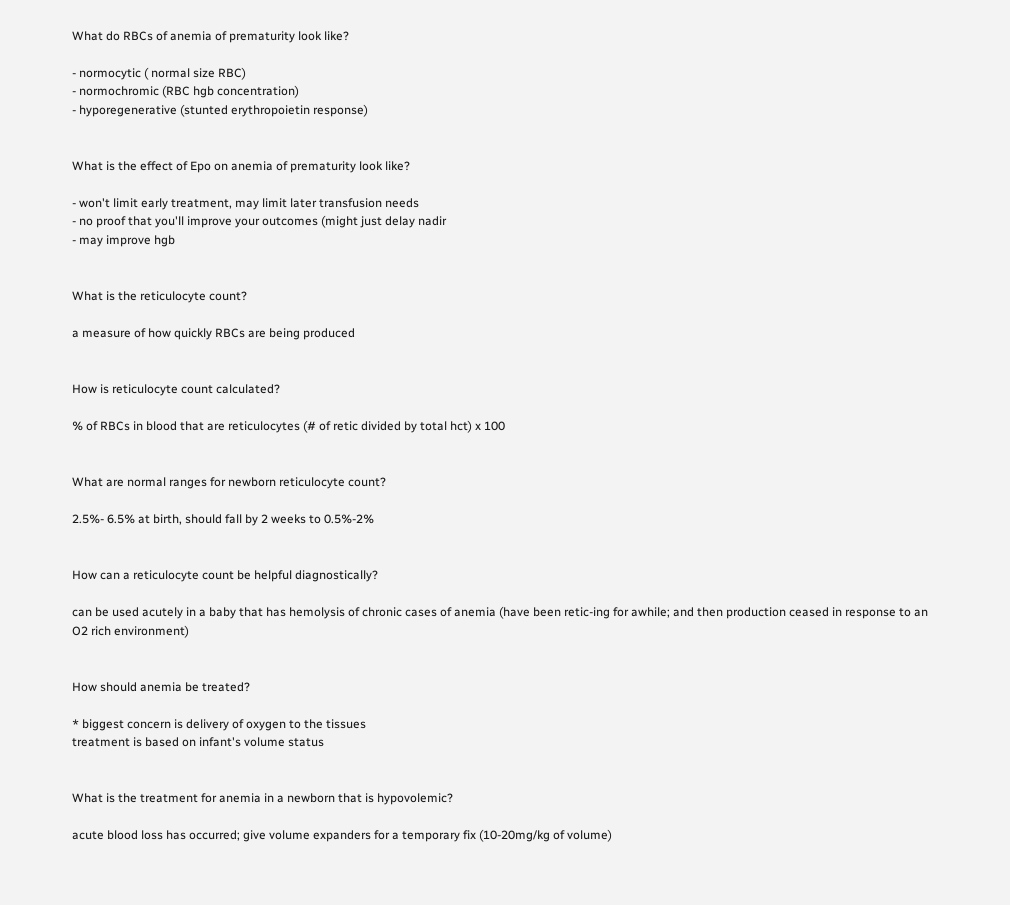What do RBCs of anemia of prematurity look like?

- normocytic ( normal size RBC)
- normochromic (RBC hgb concentration)
- hyporegenerative (stunted erythropoietin response)


What is the effect of Epo on anemia of prematurity look like?

- won't limit early treatment, may limit later transfusion needs
- no proof that you'll improve your outcomes (might just delay nadir
- may improve hgb


What is the reticulocyte count?

a measure of how quickly RBCs are being produced


How is reticulocyte count calculated?

% of RBCs in blood that are reticulocytes (# of retic divided by total hct) x 100


What are normal ranges for newborn reticulocyte count?

2.5%- 6.5% at birth, should fall by 2 weeks to 0.5%-2%


How can a reticulocyte count be helpful diagnostically?

can be used acutely in a baby that has hemolysis of chronic cases of anemia (have been retic-ing for awhile; and then production ceased in response to an O2 rich environment)


How should anemia be treated?

* biggest concern is delivery of oxygen to the tissues
treatment is based on infant's volume status


What is the treatment for anemia in a newborn that is hypovolemic?

acute blood loss has occurred; give volume expanders for a temporary fix (10-20mg/kg of volume)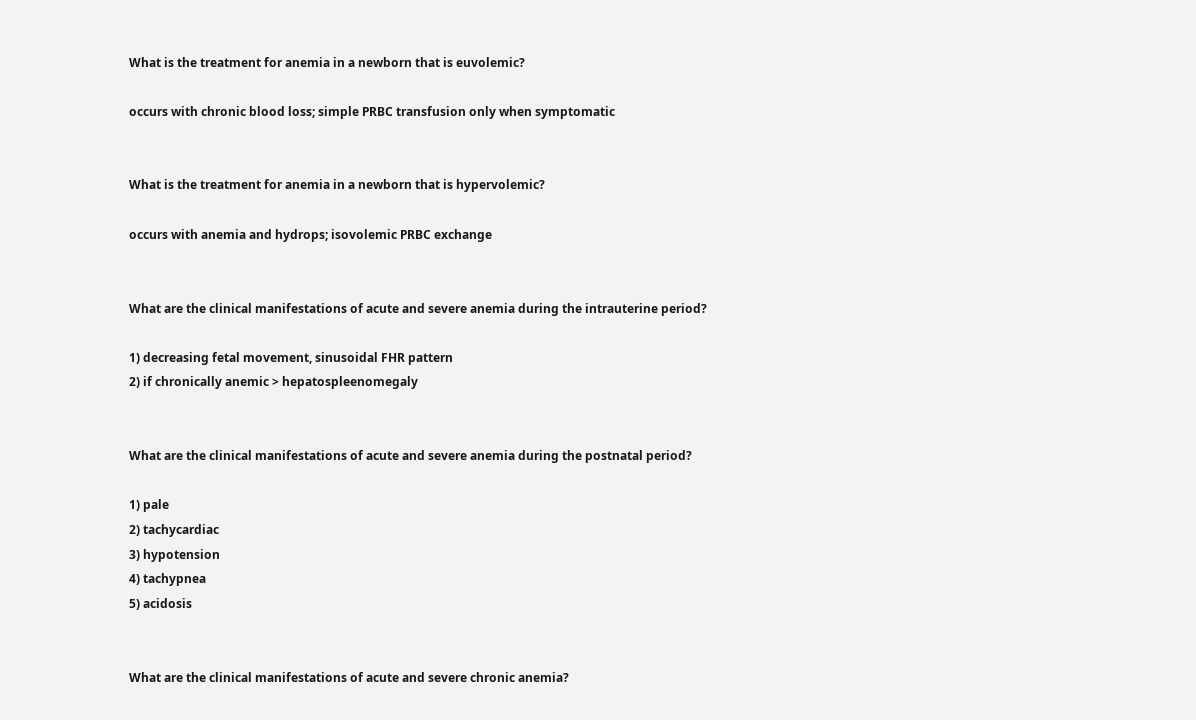What is the treatment for anemia in a newborn that is euvolemic?

occurs with chronic blood loss; simple PRBC transfusion only when symptomatic


What is the treatment for anemia in a newborn that is hypervolemic?

occurs with anemia and hydrops; isovolemic PRBC exchange


What are the clinical manifestations of acute and severe anemia during the intrauterine period?

1) decreasing fetal movement, sinusoidal FHR pattern
2) if chronically anemic > hepatospleenomegaly


What are the clinical manifestations of acute and severe anemia during the postnatal period?

1) pale
2) tachycardiac
3) hypotension
4) tachypnea
5) acidosis


What are the clinical manifestations of acute and severe chronic anemia?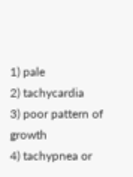1) pale
2) tachycardia
3) poor pattern of growth
4) tachypnea or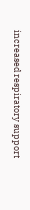increased respiratory support